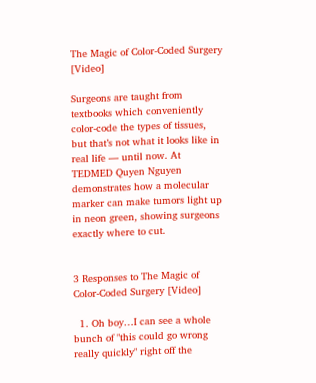The Magic of Color-Coded Surgery [Video]

Surgeons are taught from textbooks which conveniently color-code the types of tissues, but that’s not what it looks like in real life — until now. At TEDMED Quyen Nguyen demonstrates how a molecular marker can make tumors light up in neon green, showing surgeons exactly where to cut.


3 Responses to The Magic of Color-Coded Surgery [Video]

  1. Oh boy…I can see a whole bunch of "this could go wrong really quickly" right off the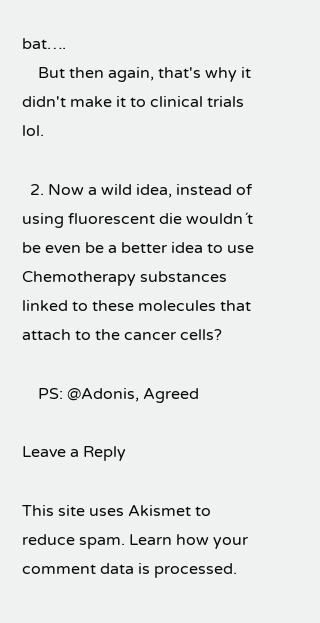bat….
    But then again, that's why it didn't make it to clinical trials lol.

  2. Now a wild idea, instead of using fluorescent die wouldn´t be even be a better idea to use Chemotherapy substances linked to these molecules that attach to the cancer cells?

    PS: @Adonis, Agreed

Leave a Reply

This site uses Akismet to reduce spam. Learn how your comment data is processed.